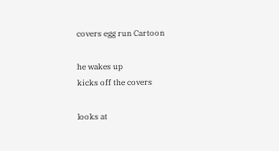covers egg run Cartoon

he wakes up
kicks off the covers

looks at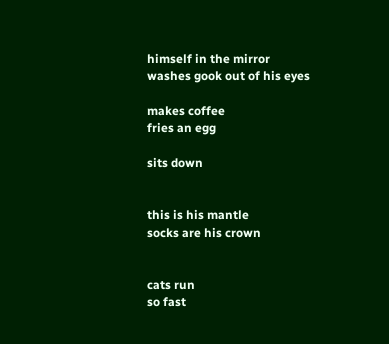himself in the mirror
washes gook out of his eyes

makes coffee
fries an egg

sits down


this is his mantle
socks are his crown


cats run
so fast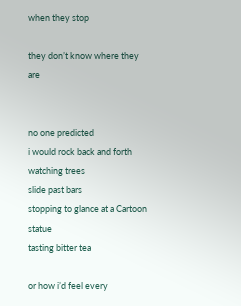when they stop

they don’t know where they are


no one predicted
i would rock back and forth
watching trees
slide past bars
stopping to glance at a Cartoon statue
tasting bitter tea

or how i’d feel every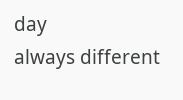day
always different